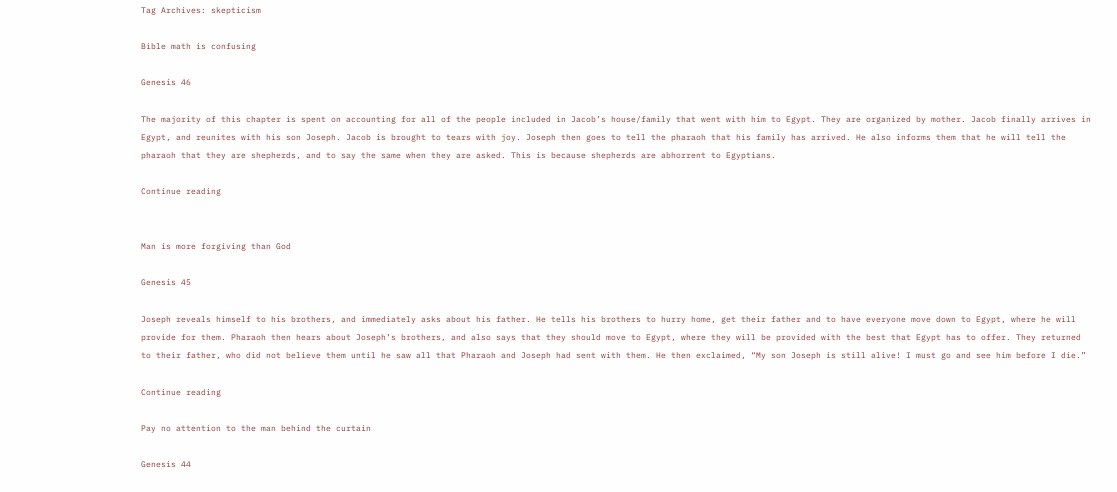Tag Archives: skepticism

Bible math is confusing

Genesis 46

The majority of this chapter is spent on accounting for all of the people included in Jacob’s house/family that went with him to Egypt. They are organized by mother. Jacob finally arrives in Egypt, and reunites with his son Joseph. Jacob is brought to tears with joy. Joseph then goes to tell the pharaoh that his family has arrived. He also informs them that he will tell the pharaoh that they are shepherds, and to say the same when they are asked. This is because shepherds are abhorrent to Egyptians.

Continue reading


Man is more forgiving than God

Genesis 45

Joseph reveals himself to his brothers, and immediately asks about his father. He tells his brothers to hurry home, get their father and to have everyone move down to Egypt, where he will provide for them. Pharaoh then hears about Joseph’s brothers, and also says that they should move to Egypt, where they will be provided with the best that Egypt has to offer. They returned to their father, who did not believe them until he saw all that Pharaoh and Joseph had sent with them. He then exclaimed, “My son Joseph is still alive! I must go and see him before I die.”

Continue reading

Pay no attention to the man behind the curtain

Genesis 44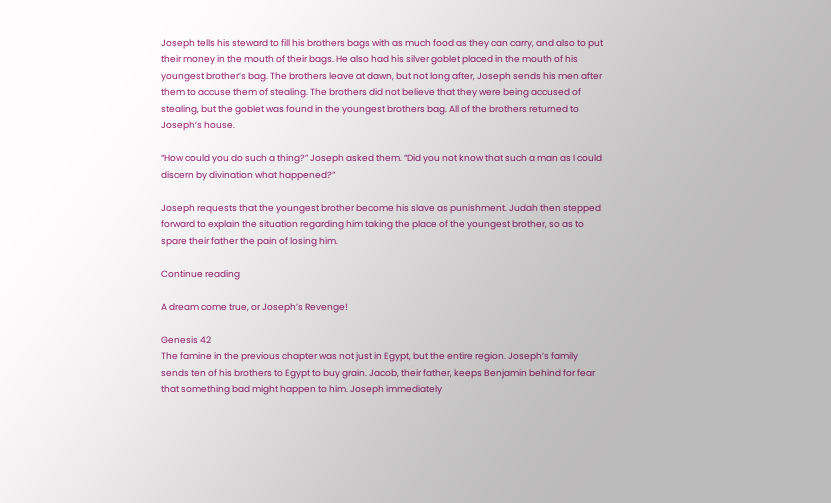Joseph tells his steward to fill his brothers bags with as much food as they can carry, and also to put their money in the mouth of their bags. He also had his silver goblet placed in the mouth of his youngest brother’s bag. The brothers leave at dawn, but not long after, Joseph sends his men after them to accuse them of stealing. The brothers did not believe that they were being accused of stealing, but the goblet was found in the youngest brothers bag. All of the brothers returned to Joseph’s house.

“How could you do such a thing?” Joseph asked them. “Did you not know that such a man as I could discern by divination what happened?”

Joseph requests that the youngest brother become his slave as punishment. Judah then stepped forward to explain the situation regarding him taking the place of the youngest brother, so as to spare their father the pain of losing him.

Continue reading

A dream come true, or Joseph’s Revenge!

Genesis 42
The famine in the previous chapter was not just in Egypt, but the entire region. Joseph’s family sends ten of his brothers to Egypt to buy grain. Jacob, their father, keeps Benjamin behind for fear that something bad might happen to him. Joseph immediately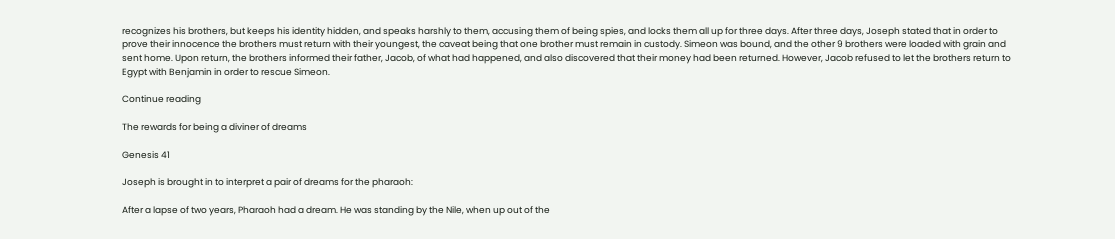recognizes his brothers, but keeps his identity hidden, and speaks harshly to them, accusing them of being spies, and locks them all up for three days. After three days, Joseph stated that in order to prove their innocence the brothers must return with their youngest, the caveat being that one brother must remain in custody. Simeon was bound, and the other 9 brothers were loaded with grain and sent home. Upon return, the brothers informed their father, Jacob, of what had happened, and also discovered that their money had been returned. However, Jacob refused to let the brothers return to Egypt with Benjamin in order to rescue Simeon.

Continue reading

The rewards for being a diviner of dreams

Genesis 41

Joseph is brought in to interpret a pair of dreams for the pharaoh:

After a lapse of two years, Pharaoh had a dream. He was standing by the Nile, when up out of the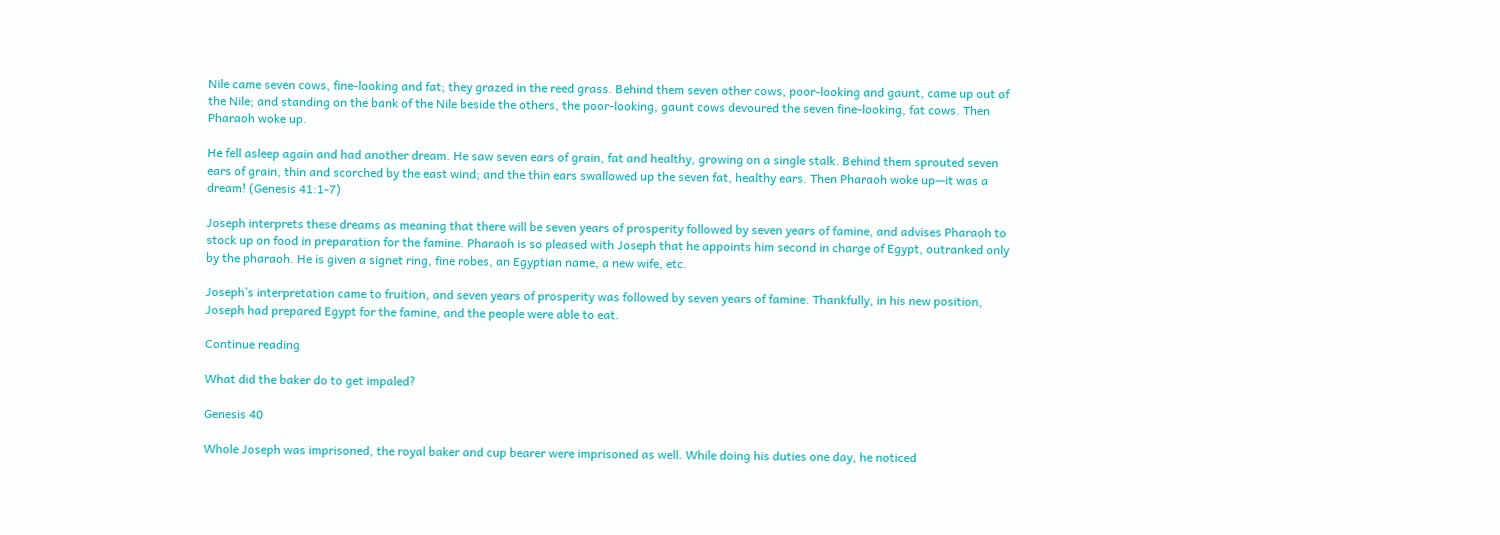Nile came seven cows, fine-looking and fat; they grazed in the reed grass. Behind them seven other cows, poor-looking and gaunt, came up out of the Nile; and standing on the bank of the Nile beside the others, the poor-looking, gaunt cows devoured the seven fine-looking, fat cows. Then Pharaoh woke up.

He fell asleep again and had another dream. He saw seven ears of grain, fat and healthy, growing on a single stalk. Behind them sprouted seven ears of grain, thin and scorched by the east wind; and the thin ears swallowed up the seven fat, healthy ears. Then Pharaoh woke up—it was a dream! (Genesis 41:1-7)

Joseph interprets these dreams as meaning that there will be seven years of prosperity followed by seven years of famine, and advises Pharaoh to stock up on food in preparation for the famine. Pharaoh is so pleased with Joseph that he appoints him second in charge of Egypt, outranked only by the pharaoh. He is given a signet ring, fine robes, an Egyptian name, a new wife, etc.

Joseph’s interpretation came to fruition, and seven years of prosperity was followed by seven years of famine. Thankfully, in his new position, Joseph had prepared Egypt for the famine, and the people were able to eat.

Continue reading

What did the baker do to get impaled?

Genesis 40

Whole Joseph was imprisoned, the royal baker and cup bearer were imprisoned as well. While doing his duties one day, he noticed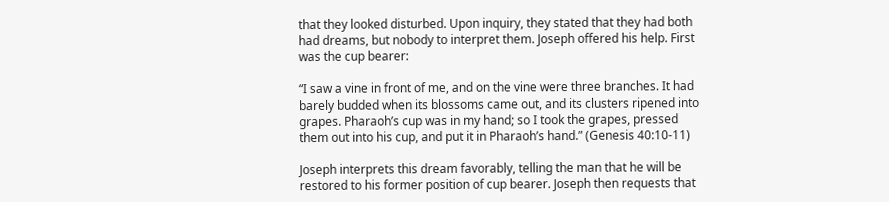that they looked disturbed. Upon inquiry, they stated that they had both had dreams, but nobody to interpret them. Joseph offered his help. First was the cup bearer:

“I saw a vine in front of me, and on the vine were three branches. It had barely budded when its blossoms came out, and its clusters ripened into grapes. Pharaoh’s cup was in my hand; so I took the grapes, pressed them out into his cup, and put it in Pharaoh’s hand.” (Genesis 40:10-11)

Joseph interprets this dream favorably, telling the man that he will be restored to his former position of cup bearer. Joseph then requests that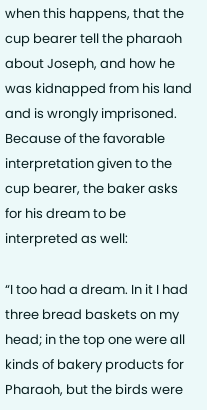when this happens, that the cup bearer tell the pharaoh about Joseph, and how he was kidnapped from his land and is wrongly imprisoned. Because of the favorable interpretation given to the cup bearer, the baker asks for his dream to be interpreted as well:

“I too had a dream. In it I had three bread baskets on my head; in the top one were all kinds of bakery products for Pharaoh, but the birds were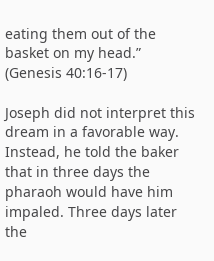eating them out of the basket on my head.” (Genesis 40:16-17)

Joseph did not interpret this dream in a favorable way. Instead, he told the baker that in three days the pharaoh would have him impaled. Three days later the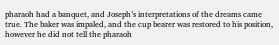pharaoh had a banquet, and Joseph’s interpretations of the dreams came true. The baker was impaled, and the cup bearer was restored to his position, however he did not tell the pharaoh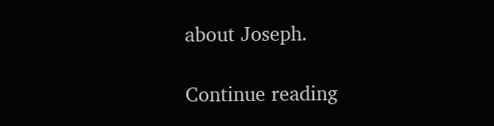about Joseph.

Continue reading